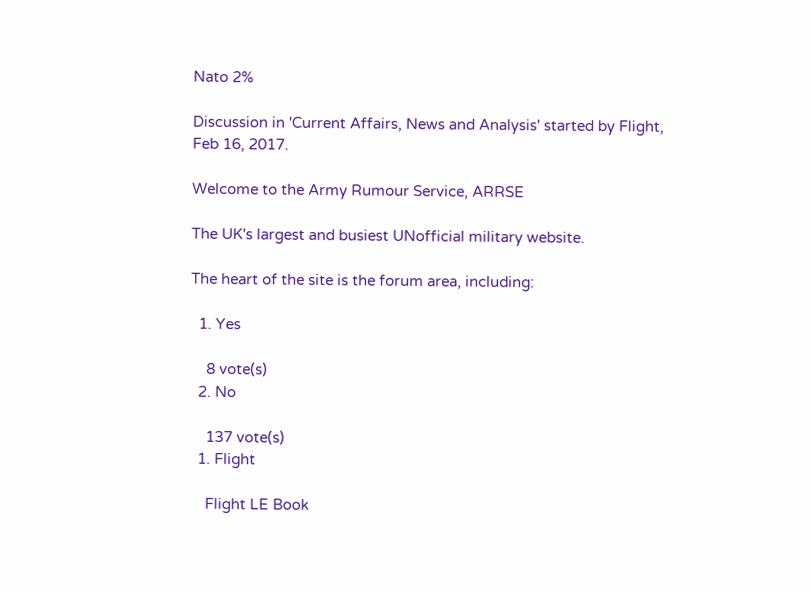Nato 2%

Discussion in 'Current Affairs, News and Analysis' started by Flight, Feb 16, 2017.

Welcome to the Army Rumour Service, ARRSE

The UK's largest and busiest UNofficial military website.

The heart of the site is the forum area, including:

  1. Yes

    8 vote(s)
  2. No

    137 vote(s)
  1. Flight

    Flight LE Book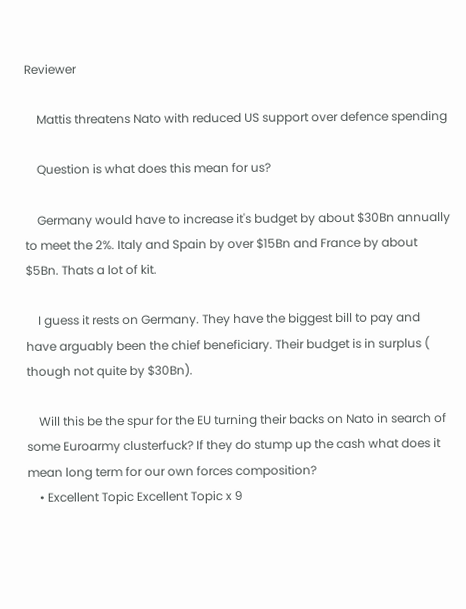Reviewer

    Mattis threatens Nato with reduced US support over defence spending

    Question is what does this mean for us?

    Germany would have to increase it's budget by about $30Bn annually to meet the 2%. Italy and Spain by over $15Bn and France by about $5Bn. Thats a lot of kit.

    I guess it rests on Germany. They have the biggest bill to pay and have arguably been the chief beneficiary. Their budget is in surplus ( though not quite by $30Bn).

    Will this be the spur for the EU turning their backs on Nato in search of some Euroarmy clusterfuck? If they do stump up the cash what does it mean long term for our own forces composition?
    • Excellent Topic Excellent Topic x 9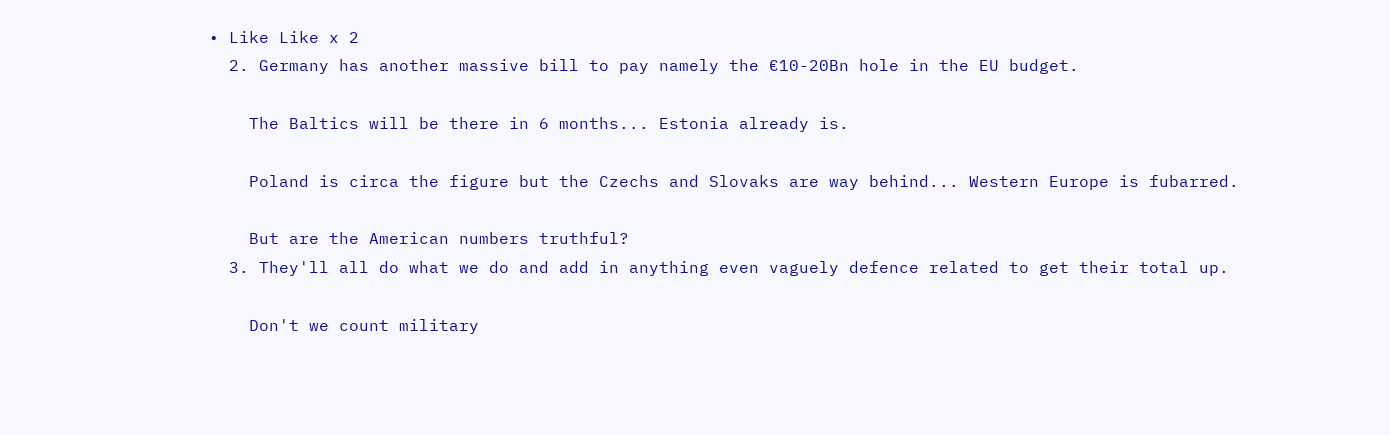• Like Like x 2
  2. Germany has another massive bill to pay namely the €10-20Bn hole in the EU budget.

    The Baltics will be there in 6 months... Estonia already is.

    Poland is circa the figure but the Czechs and Slovaks are way behind... Western Europe is fubarred.

    But are the American numbers truthful?
  3. They'll all do what we do and add in anything even vaguely defence related to get their total up.

    Don't we count military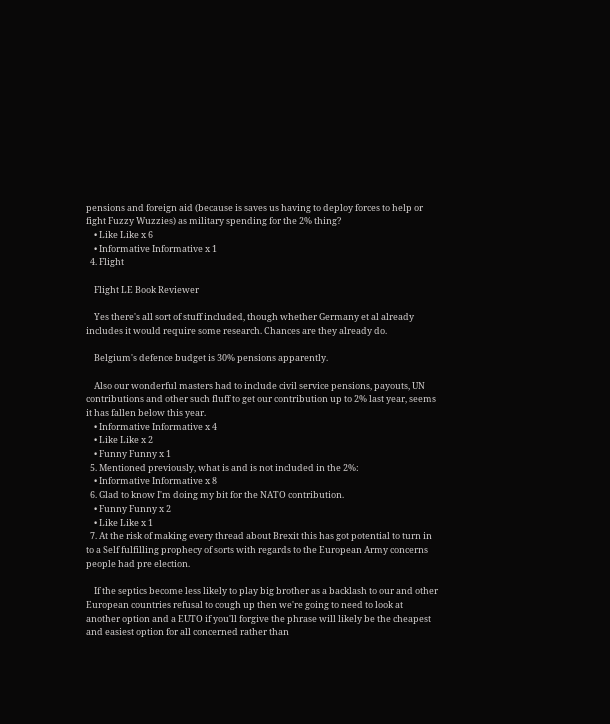pensions and foreign aid (because is saves us having to deploy forces to help or fight Fuzzy Wuzzies) as military spending for the 2% thing?
    • Like Like x 6
    • Informative Informative x 1
  4. Flight

    Flight LE Book Reviewer

    Yes there's all sort of stuff included, though whether Germany et al already includes it would require some research. Chances are they already do.

    Belgium's defence budget is 30% pensions apparently.

    Also our wonderful masters had to include civil service pensions, payouts, UN contributions and other such fluff to get our contribution up to 2% last year, seems it has fallen below this year.
    • Informative Informative x 4
    • Like Like x 2
    • Funny Funny x 1
  5. Mentioned previously, what is and is not included in the 2%:
    • Informative Informative x 8
  6. Glad to know I'm doing my bit for the NATO contribution.
    • Funny Funny x 2
    • Like Like x 1
  7. At the risk of making every thread about Brexit this has got potential to turn in to a Self fulfilling prophecy of sorts with regards to the European Army concerns people had pre election.

    If the septics become less likely to play big brother as a backlash to our and other European countries refusal to cough up then we're going to need to look at another option and a EUTO if you'll forgive the phrase will likely be the cheapest and easiest option for all concerned rather than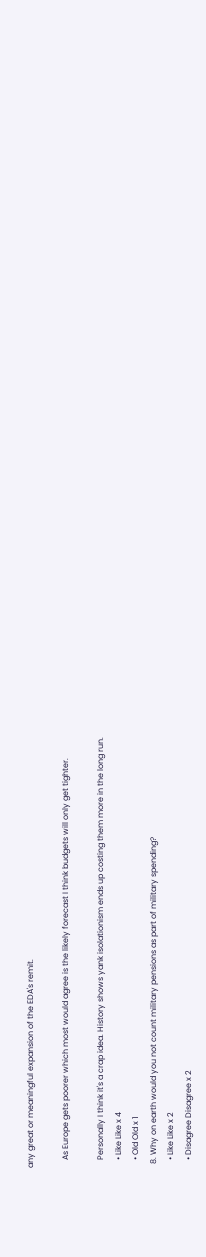any great or meaningful expansion of the EDA's remit.

    As Europe gets poorer which most would agree is the likely forecast I think budgets will only get tighter.

    Personally I think it's a crap idea. History shows yank isolationism ends up costing them more in the long run.
    • Like Like x 4
    • Old Old x 1
  8. Why on earth would you not count military pensions as part of military spending?
    • Like Like x 2
    • Disagree Disagree x 2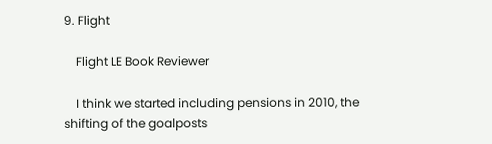9. Flight

    Flight LE Book Reviewer

    I think we started including pensions in 2010, the shifting of the goalposts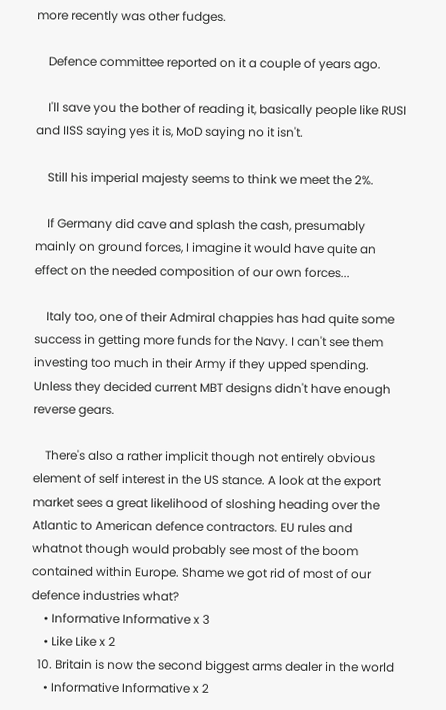more recently was other fudges.

    Defence committee reported on it a couple of years ago.

    I'll save you the bother of reading it, basically people like RUSI and IISS saying yes it is, MoD saying no it isn't.

    Still his imperial majesty seems to think we meet the 2%.

    If Germany did cave and splash the cash, presumably mainly on ground forces, I imagine it would have quite an effect on the needed composition of our own forces...

    Italy too, one of their Admiral chappies has had quite some success in getting more funds for the Navy. I can't see them investing too much in their Army if they upped spending. Unless they decided current MBT designs didn't have enough reverse gears.

    There's also a rather implicit though not entirely obvious element of self interest in the US stance. A look at the export market sees a great likelihood of sloshing heading over the Atlantic to American defence contractors. EU rules and whatnot though would probably see most of the boom contained within Europe. Shame we got rid of most of our defence industries what?
    • Informative Informative x 3
    • Like Like x 2
  10. Britain is now the second biggest arms dealer in the world
    • Informative Informative x 2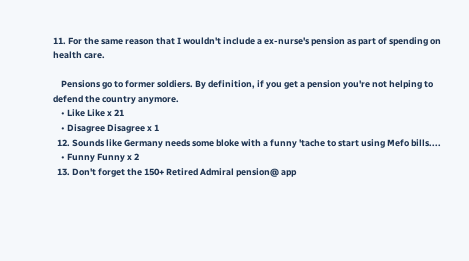11. For the same reason that I wouldn't include a ex-nurse's pension as part of spending on health care.

    Pensions go to former soldiers. By definition, if you get a pension you're not helping to defend the country anymore.
    • Like Like x 21
    • Disagree Disagree x 1
  12. Sounds like Germany needs some bloke with a funny 'tache to start using Mefo bills....
    • Funny Funny x 2
  13. Don't forget the 150+ Retired Admiral pension@ app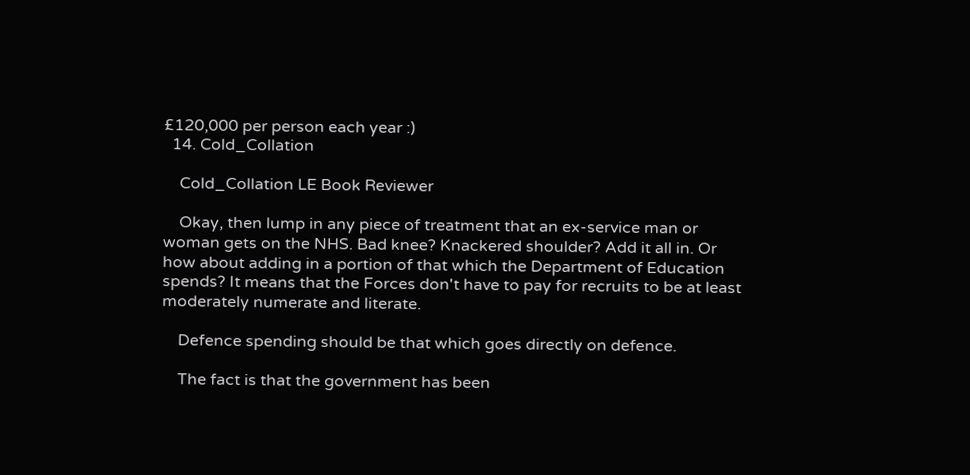£120,000 per person each year :)
  14. Cold_Collation

    Cold_Collation LE Book Reviewer

    Okay, then lump in any piece of treatment that an ex-service man or woman gets on the NHS. Bad knee? Knackered shoulder? Add it all in. Or how about adding in a portion of that which the Department of Education spends? It means that the Forces don't have to pay for recruits to be at least moderately numerate and literate.

    Defence spending should be that which goes directly on defence.

    The fact is that the government has been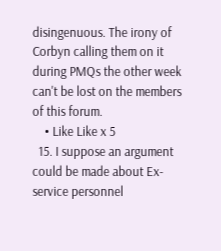disingenuous. The irony of Corbyn calling them on it during PMQs the other week can't be lost on the members of this forum.
    • Like Like x 5
  15. I suppose an argument could be made about Ex-service personnel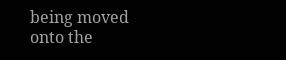being moved onto the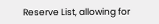Reserve List, allowing for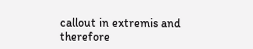callout in extremis and therefore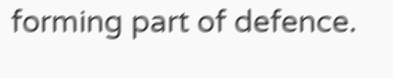forming part of defence.